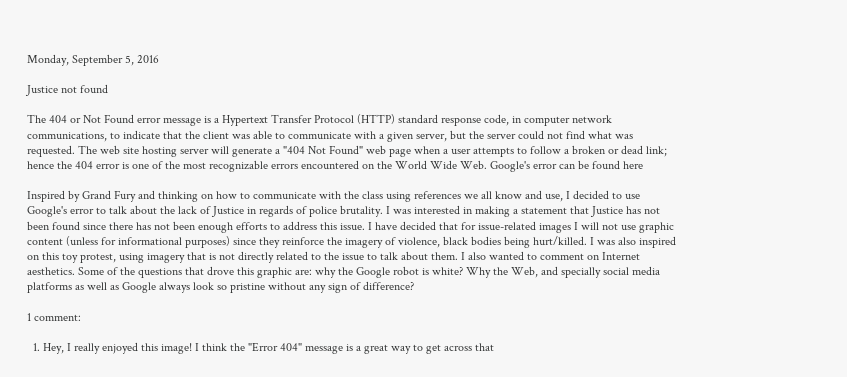Monday, September 5, 2016

Justice not found

The 404 or Not Found error message is a Hypertext Transfer Protocol (HTTP) standard response code, in computer network communications, to indicate that the client was able to communicate with a given server, but the server could not find what was requested. The web site hosting server will generate a "404 Not Found" web page when a user attempts to follow a broken or dead link; hence the 404 error is one of the most recognizable errors encountered on the World Wide Web. Google's error can be found here

Inspired by Grand Fury and thinking on how to communicate with the class using references we all know and use, I decided to use Google's error to talk about the lack of Justice in regards of police brutality. I was interested in making a statement that Justice has not been found since there has not been enough efforts to address this issue. I have decided that for issue-related images I will not use graphic content (unless for informational purposes) since they reinforce the imagery of violence, black bodies being hurt/killed. I was also inspired on this toy protest, using imagery that is not directly related to the issue to talk about them. I also wanted to comment on Internet aesthetics. Some of the questions that drove this graphic are: why the Google robot is white? Why the Web, and specially social media platforms as well as Google always look so pristine without any sign of difference?

1 comment:

  1. Hey, I really enjoyed this image! I think the "Error 404" message is a great way to get across that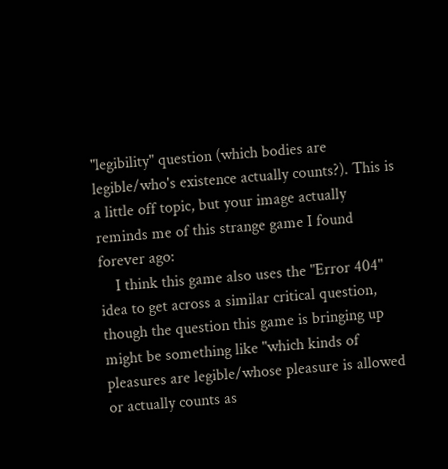"legibility" question (which bodies are legible/who's existence actually counts?). This is a little off topic, but your image actually reminds me of this strange game I found forever ago:
    I think this game also uses the "Error 404" idea to get across a similar critical question, though the question this game is bringing up might be something like "which kinds of pleasures are legible/whose pleasure is allowed or actually counts as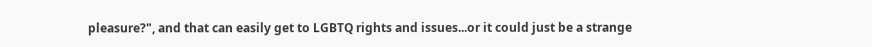pleasure?", and that can easily get to LGBTQ rights and issues...or it could just be a strange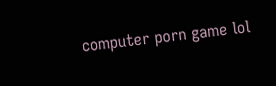computer porn game lol